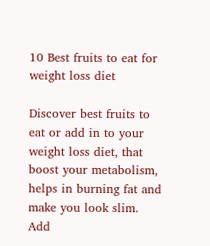10 Best fruits to eat for weight loss diet

Discover best fruits to eat or add in to your weight loss diet, that boost your metabolism, helps in burning fat and make you look slim. Add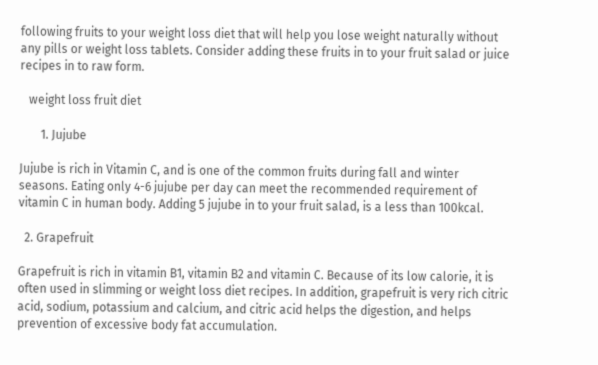following fruits to your weight loss diet that will help you lose weight naturally without any pills or weight loss tablets. Consider adding these fruits in to your fruit salad or juice recipes in to raw form.

   weight loss fruit diet

       1. Jujube

Jujube is rich in Vitamin C, and is one of the common fruits during fall and winter seasons. Eating only 4-6 jujube per day can meet the recommended requirement of vitamin C in human body. Adding 5 jujube in to your fruit salad, is a less than 100kcal.

  2. Grapefruit

Grapefruit is rich in vitamin B1, vitamin B2 and vitamin C. Because of its low calorie, it is often used in slimming or weight loss diet recipes. In addition, grapefruit is very rich citric acid, sodium, potassium and calcium, and citric acid helps the digestion, and helps prevention of excessive body fat accumulation.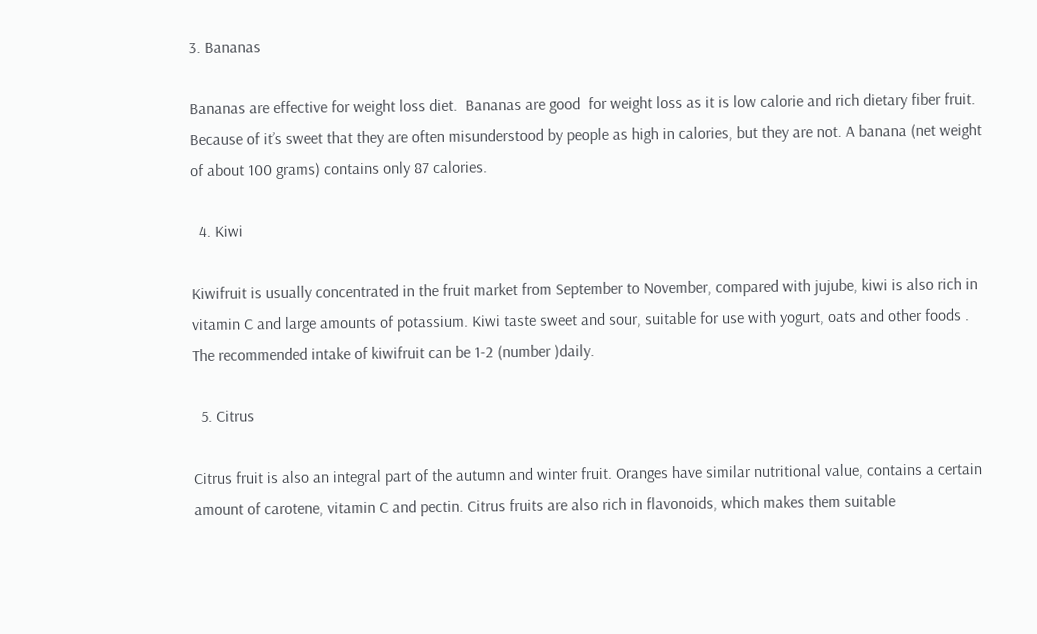3. Bananas

Bananas are effective for weight loss diet.  Bananas are good  for weight loss as it is low calorie and rich dietary fiber fruit. Because of it’s sweet that they are often misunderstood by people as high in calories, but they are not. A banana (net weight of about 100 grams) contains only 87 calories.

  4. Kiwi

Kiwifruit is usually concentrated in the fruit market from September to November, compared with jujube, kiwi is also rich in vitamin C and large amounts of potassium. Kiwi taste sweet and sour, suitable for use with yogurt, oats and other foods . The recommended intake of kiwifruit can be 1-2 (number )daily.

  5. Citrus

Citrus fruit is also an integral part of the autumn and winter fruit. Oranges have similar nutritional value, contains a certain amount of carotene, vitamin C and pectin. Citrus fruits are also rich in flavonoids, which makes them suitable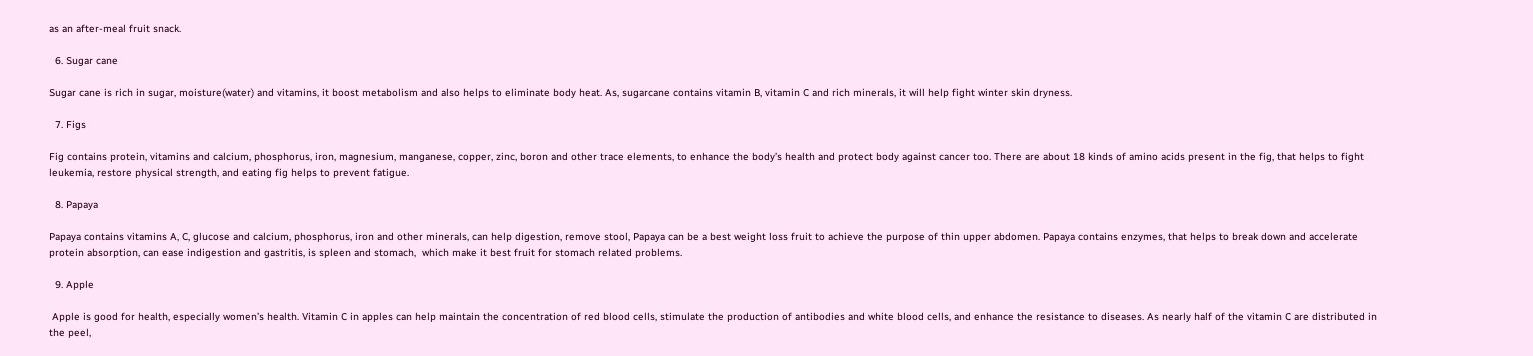as an after-meal fruit snack.

  6. Sugar cane

Sugar cane is rich in sugar, moisture(water) and vitamins, it boost metabolism and also helps to eliminate body heat. As, sugarcane contains vitamin B, vitamin C and rich minerals, it will help fight winter skin dryness.

  7. Figs

Fig contains protein, vitamins and calcium, phosphorus, iron, magnesium, manganese, copper, zinc, boron and other trace elements, to enhance the body’s health and protect body against cancer too. There are about 18 kinds of amino acids present in the fig, that helps to fight leukemia, restore physical strength, and eating fig helps to prevent fatigue.

  8. Papaya

Papaya contains vitamins A, C, glucose and calcium, phosphorus, iron and other minerals, can help digestion, remove stool, Papaya can be a best weight loss fruit to achieve the purpose of thin upper abdomen. Papaya contains enzymes, that helps to break down and accelerate protein absorption, can ease indigestion and gastritis, is spleen and stomach,  which make it best fruit for stomach related problems.

  9. Apple

 Apple is good for health, especially women’s health. Vitamin C in apples can help maintain the concentration of red blood cells, stimulate the production of antibodies and white blood cells, and enhance the resistance to diseases. As nearly half of the vitamin C are distributed in the peel,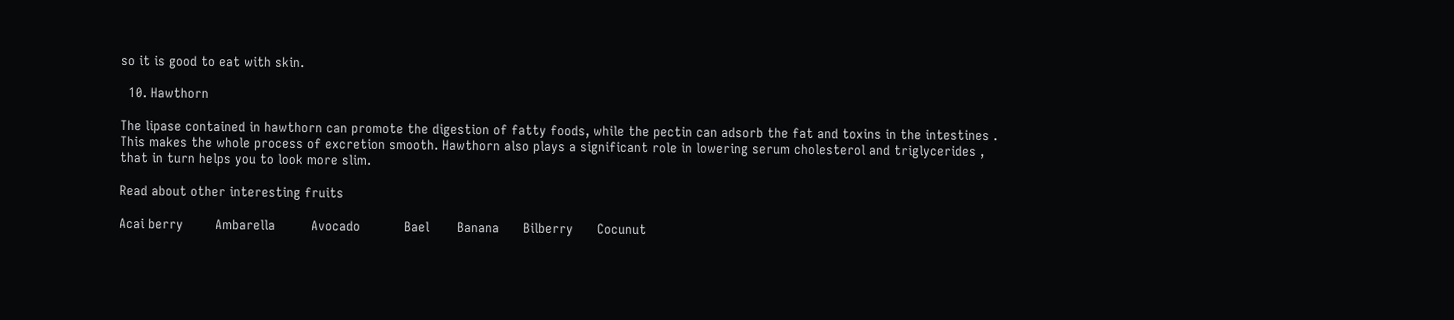so it is good to eat with skin.

  10. Hawthorn

The lipase contained in hawthorn can promote the digestion of fatty foods, while the pectin can adsorb the fat and toxins in the intestines . This makes the whole process of excretion smooth. Hawthorn also plays a significant role in lowering serum cholesterol and triglycerides , that in turn helps you to look more slim.

Read about other interesting fruits

Acai berry        Ambarella         Avocado           Bael       Banana      Bilberry      Cocunut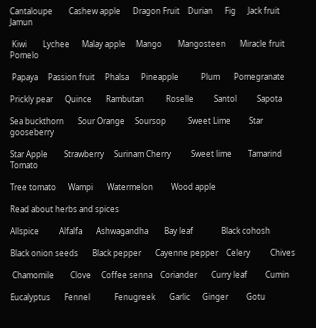Cantaloupe        Cashew apple      Dragon Fruit    Durian      Fig      Jack fruit   Jamun

 Kiwi        Lychee      Malay apple     Mango        Mangosteen       Miracle fruit         Pomelo

 Papaya     Passion fruit     Phalsa      Pineapple           Plum       Pomegranate

Prickly pear      Quince       Rambutan           Roselle          Santol          Sapota

Sea buckthorn       Sour Orange     Soursop           Sweet Lime         Star gooseberry

Star Apple        Strawberry     Surinam Cherry          Sweet lime        Tamarind       Tomato

Tree tomato      Wampi       Watermelon         Wood apple

Read about herbs and spices

Allspice          Alfalfa       Ashwagandha        Bay leaf              Black cohosh

Black onion seeds       Black pepper       Cayenne pepper    Celery          Chives

 Chamomile        Clove     Coffee senna    Coriander       Curry leaf         Cumin

Eucalyptus       Fennel            Fenugreek       Garlic      Ginger         Gotu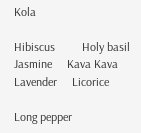Kola

Hibiscus         Holy basil    Jasmine     Kava Kava     Lavender     Licorice

Long pepper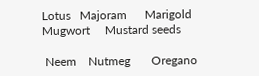Lotus   Majoram      Marigold     Mugwort     Mustard seeds

 Neem    Nutmeg       Oregano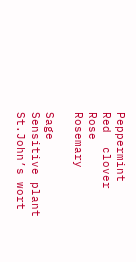Peppermint     Red  clover        Rose       Rosemary

Sage         Sensitive plant   St.John’s wort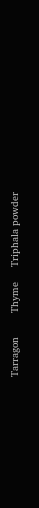Tarragon        Thyme     Triphala powder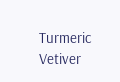Turmeric     Vetiver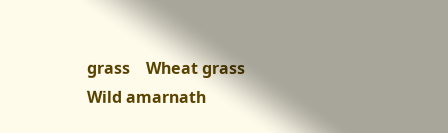grass    Wheat grass      Wild amarnath